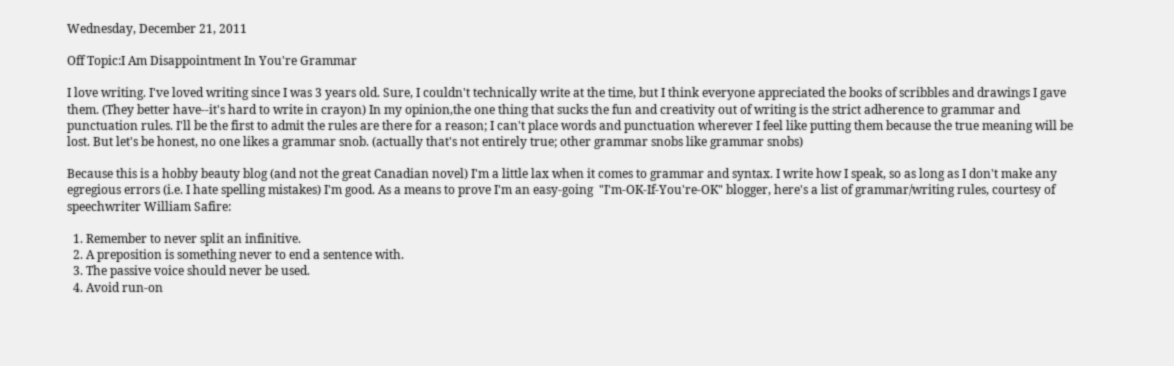Wednesday, December 21, 2011

Off Topic:I Am Disappointment In You're Grammar

I love writing. I've loved writing since I was 3 years old. Sure, I couldn't technically write at the time, but I think everyone appreciated the books of scribbles and drawings I gave them. (They better have--it's hard to write in crayon) In my opinion,the one thing that sucks the fun and creativity out of writing is the strict adherence to grammar and punctuation rules. I'll be the first to admit the rules are there for a reason; I can't place words and punctuation wherever I feel like putting them because the true meaning will be lost. But let's be honest, no one likes a grammar snob. (actually that's not entirely true; other grammar snobs like grammar snobs)

Because this is a hobby beauty blog (and not the great Canadian novel) I'm a little lax when it comes to grammar and syntax. I write how I speak, so as long as I don't make any egregious errors (i.e. I hate spelling mistakes) I'm good. As a means to prove I'm an easy-going  "I'm-OK-If-You're-OK" blogger, here's a list of grammar/writing rules, courtesy of speechwriter William Safire:

  1. Remember to never split an infinitive.
  2. A preposition is something never to end a sentence with.
  3. The passive voice should never be used.
  4. Avoid run-on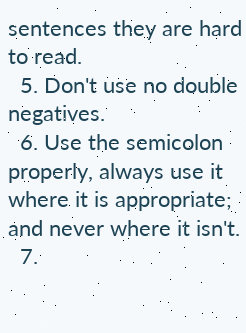sentences they are hard to read.
  5. Don't use no double negatives.
  6. Use the semicolon properly, always use it where it is appropriate; and never where it isn't.
  7.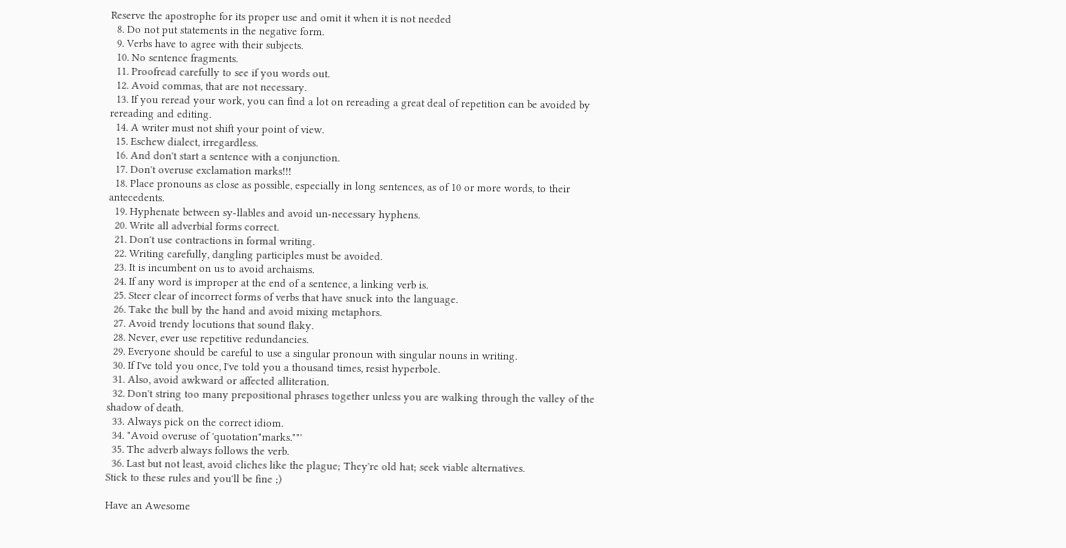Reserve the apostrophe for its proper use and omit it when it is not needed
  8. Do not put statements in the negative form.
  9. Verbs have to agree with their subjects.
  10. No sentence fragments.
  11. Proofread carefully to see if you words out.
  12. Avoid commas, that are not necessary.
  13. If you reread your work, you can find a lot on rereading a great deal of repetition can be avoided by rereading and editing.
  14. A writer must not shift your point of view.
  15. Eschew dialect, irregardless.
  16. And don't start a sentence with a conjunction.
  17. Don't overuse exclamation marks!!!
  18. Place pronouns as close as possible, especially in long sentences, as of 10 or more words, to their antecedents.
  19. Hyphenate between sy-llables and avoid un-necessary hyphens.
  20. Write all adverbial forms correct.
  21. Don't use contractions in formal writing.
  22. Writing carefully, dangling participles must be avoided.
  23. It is incumbent on us to avoid archaisms.
  24. If any word is improper at the end of a sentence, a linking verb is.
  25. Steer clear of incorrect forms of verbs that have snuck into the language.
  26. Take the bull by the hand and avoid mixing metaphors.
  27. Avoid trendy locutions that sound flaky.
  28. Never, ever use repetitive redundancies.
  29. Everyone should be careful to use a singular pronoun with singular nouns in writing.
  30. If I've told you once, I've told you a thousand times, resist hyperbole.
  31. Also, avoid awkward or affected alliteration.
  32. Don't string too many prepositional phrases together unless you are walking through the valley of the shadow of death.
  33. Always pick on the correct idiom.
  34. "Avoid overuse of 'quotation"marks.""'
  35. The adverb always follows the verb.
  36. Last but not least, avoid cliches like the plague; They're old hat; seek viable alternatives.
Stick to these rules and you'll be fine ;)

Have an Awesome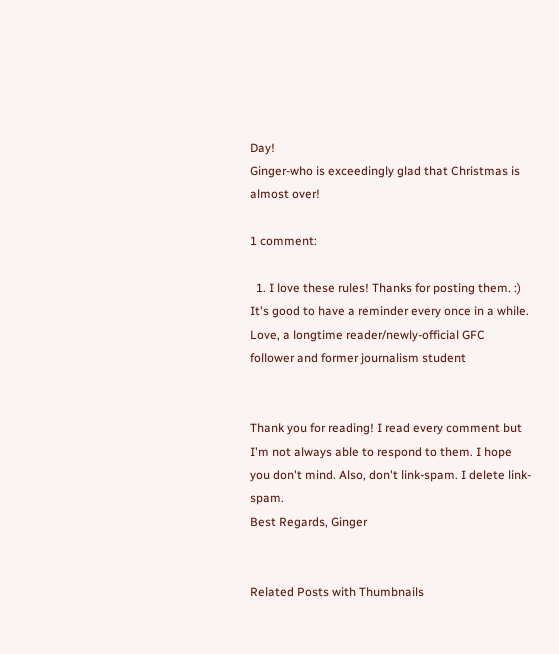Day!
Ginger-who is exceedingly glad that Christmas is almost over!

1 comment:

  1. I love these rules! Thanks for posting them. :) It's good to have a reminder every once in a while. Love, a longtime reader/newly-official GFC follower and former journalism student


Thank you for reading! I read every comment but I'm not always able to respond to them. I hope you don't mind. Also, don't link-spam. I delete link-spam.
Best Regards, Ginger


Related Posts with Thumbnails